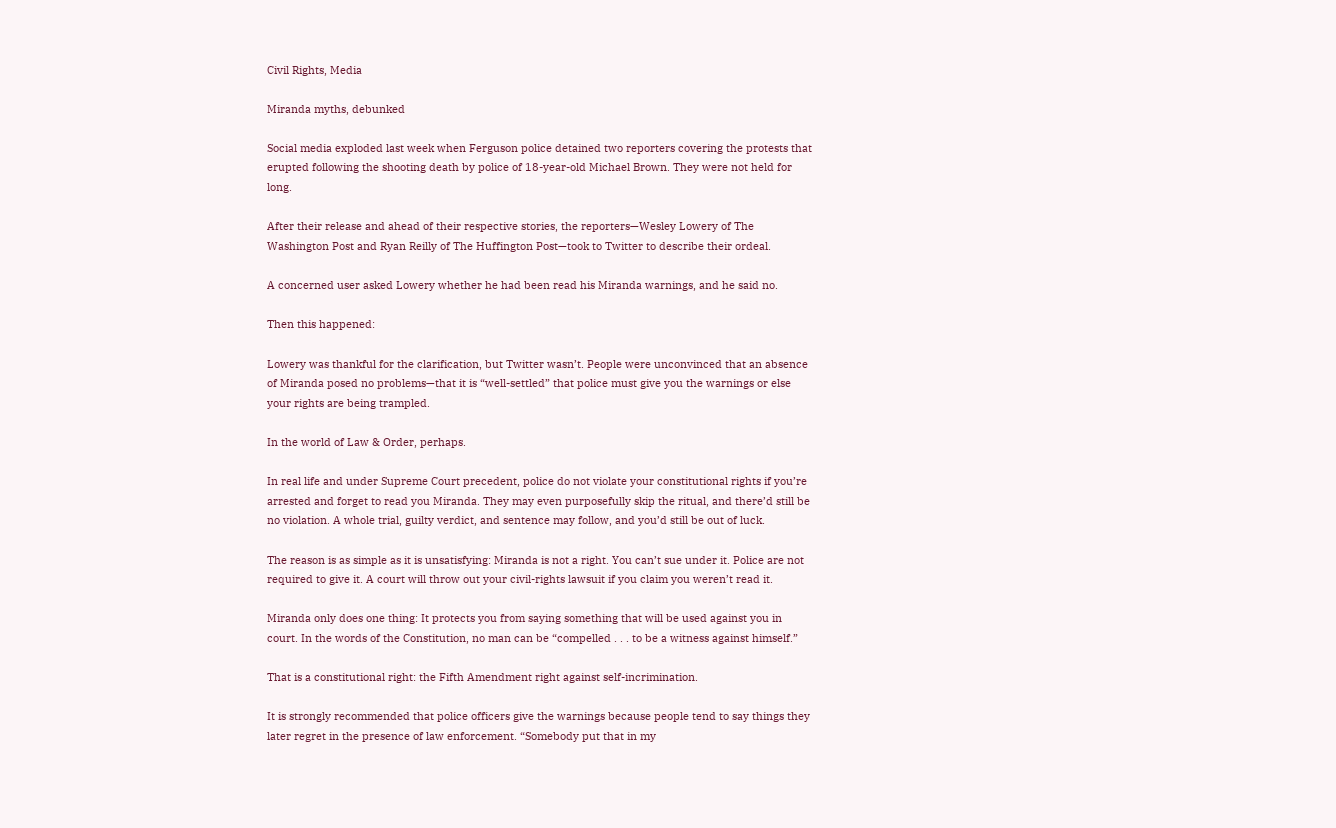Civil Rights, Media

Miranda myths, debunked

Social media exploded last week when Ferguson police detained two reporters covering the protests that erupted following the shooting death by police of 18-year-old Michael Brown. They were not held for long.

After their release and ahead of their respective stories, the reporters—Wesley Lowery of The Washington Post and Ryan Reilly of The Huffington Post—took to Twitter to describe their ordeal.

A concerned user asked Lowery whether he had been read his Miranda warnings, and he said no.

Then this happened:

Lowery was thankful for the clarification, but Twitter wasn’t. People were unconvinced that an absence of Miranda posed no problems—that it is “well-settled” that police must give you the warnings or else your rights are being trampled.

In the world of Law & Order, perhaps.

In real life and under Supreme Court precedent, police do not violate your constitutional rights if you’re arrested and forget to read you Miranda. They may even purposefully skip the ritual, and there’d still be no violation. A whole trial, guilty verdict, and sentence may follow, and you’d still be out of luck.

The reason is as simple as it is unsatisfying: Miranda is not a right. You can’t sue under it. Police are not required to give it. A court will throw out your civil-rights lawsuit if you claim you weren’t read it.

Miranda only does one thing: It protects you from saying something that will be used against you in court. In the words of the Constitution, no man can be “compelled . . . to be a witness against himself.”

That is a constitutional right: the Fifth Amendment right against self-incrimination.

It is strongly recommended that police officers give the warnings because people tend to say things they later regret in the presence of law enforcement. “Somebody put that in my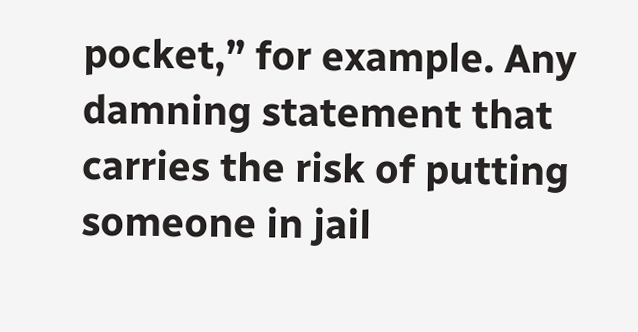pocket,” for example. Any damning statement that carries the risk of putting someone in jail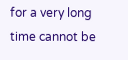for a very long time cannot be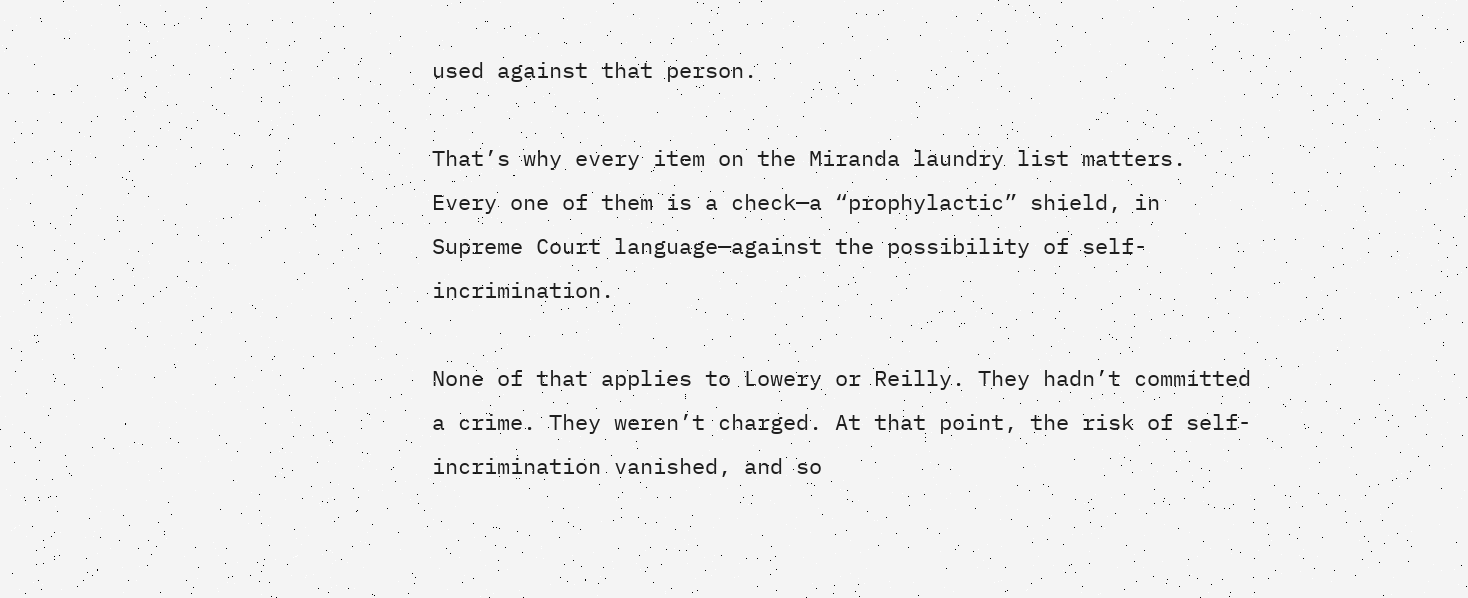used against that person.

That’s why every item on the Miranda laundry list matters. Every one of them is a check—a “prophylactic” shield, in Supreme Court language—against the possibility of self-incrimination.

None of that applies to Lowery or Reilly. They hadn’t committed a crime. They weren’t charged. At that point, the risk of self-incrimination vanished, and so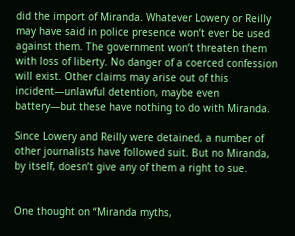did the import of Miranda. Whatever Lowery or Reilly may have said in police presence won’t ever be used against them. The government won’t threaten them with loss of liberty. No danger of a coerced confession will exist. Other claims may arise out of this incident—unlawful detention, maybe even battery—but these have nothing to do with Miranda.

Since Lowery and Reilly were detained, a number of other journalists have followed suit. But no Miranda, by itself, doesn’t give any of them a right to sue.


One thought on “Miranda myths,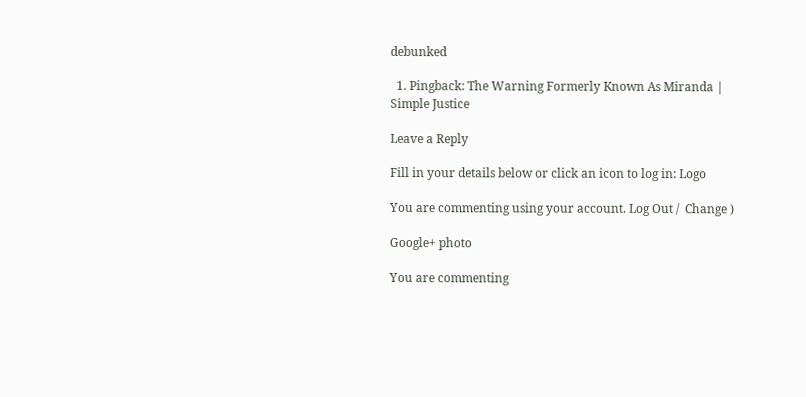debunked

  1. Pingback: The Warning Formerly Known As Miranda | Simple Justice

Leave a Reply

Fill in your details below or click an icon to log in: Logo

You are commenting using your account. Log Out /  Change )

Google+ photo

You are commenting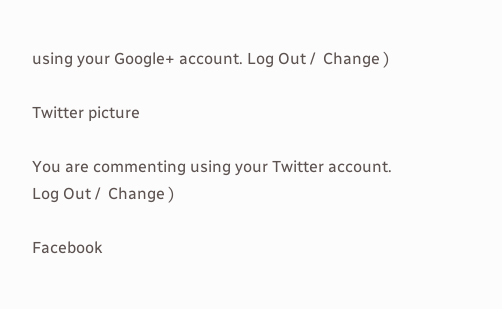using your Google+ account. Log Out /  Change )

Twitter picture

You are commenting using your Twitter account. Log Out /  Change )

Facebook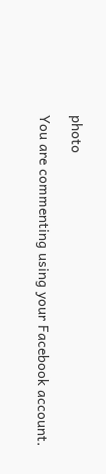photo

You are commenting using your Facebook account.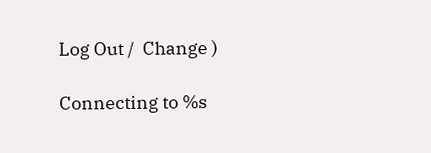Log Out /  Change )

Connecting to %s